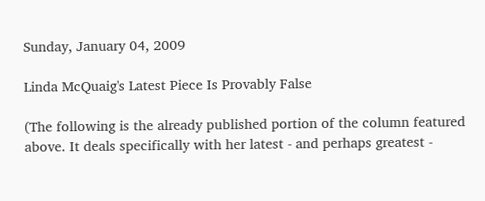Sunday, January 04, 2009

Linda McQuaig's Latest Piece Is Provably False

(The following is the already published portion of the column featured above. It deals specifically with her latest - and perhaps greatest -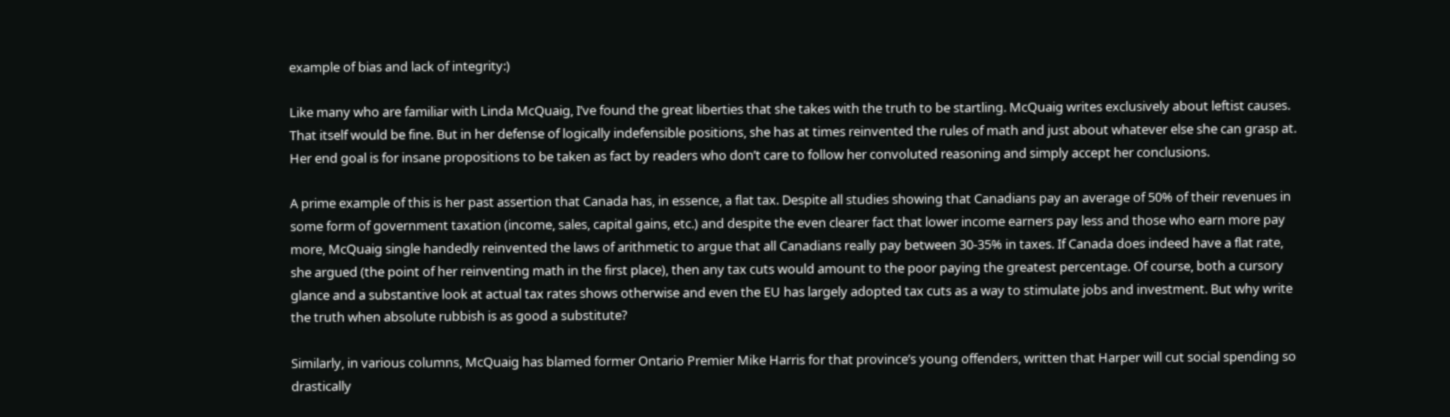example of bias and lack of integrity:)

Like many who are familiar with Linda McQuaig, I’ve found the great liberties that she takes with the truth to be startling. McQuaig writes exclusively about leftist causes. That itself would be fine. But in her defense of logically indefensible positions, she has at times reinvented the rules of math and just about whatever else she can grasp at. Her end goal is for insane propositions to be taken as fact by readers who don’t care to follow her convoluted reasoning and simply accept her conclusions.

A prime example of this is her past assertion that Canada has, in essence, a flat tax. Despite all studies showing that Canadians pay an average of 50% of their revenues in some form of government taxation (income, sales, capital gains, etc.) and despite the even clearer fact that lower income earners pay less and those who earn more pay more, McQuaig single handedly reinvented the laws of arithmetic to argue that all Canadians really pay between 30-35% in taxes. If Canada does indeed have a flat rate, she argued (the point of her reinventing math in the first place), then any tax cuts would amount to the poor paying the greatest percentage. Of course, both a cursory glance and a substantive look at actual tax rates shows otherwise and even the EU has largely adopted tax cuts as a way to stimulate jobs and investment. But why write the truth when absolute rubbish is as good a substitute?

Similarly, in various columns, McQuaig has blamed former Ontario Premier Mike Harris for that province’s young offenders, written that Harper will cut social spending so drastically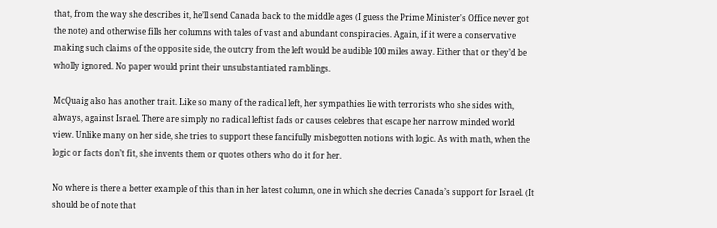that, from the way she describes it, he’ll send Canada back to the middle ages (I guess the Prime Minister's Office never got the note) and otherwise fills her columns with tales of vast and abundant conspiracies. Again, if it were a conservative making such claims of the opposite side, the outcry from the left would be audible 100 miles away. Either that or they’d be wholly ignored. No paper would print their unsubstantiated ramblings.

McQuaig also has another trait. Like so many of the radical left, her sympathies lie with terrorists who she sides with, always, against Israel. There are simply no radical leftist fads or causes celebres that escape her narrow minded world view. Unlike many on her side, she tries to support these fancifully misbegotten notions with logic. As with math, when the logic or facts don’t fit, she invents them or quotes others who do it for her.

No where is there a better example of this than in her latest column, one in which she decries Canada’s support for Israel. (It should be of note that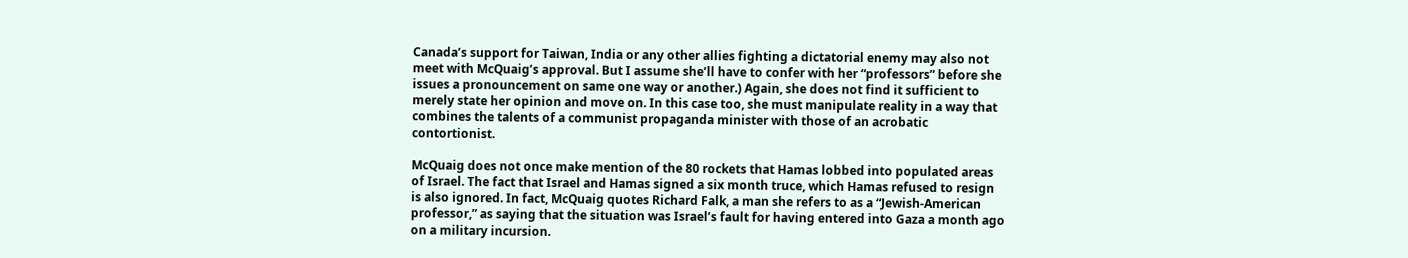Canada’s support for Taiwan, India or any other allies fighting a dictatorial enemy may also not meet with McQuaig’s approval. But I assume she’ll have to confer with her “professors” before she issues a pronouncement on same one way or another.) Again, she does not find it sufficient to merely state her opinion and move on. In this case too, she must manipulate reality in a way that combines the talents of a communist propaganda minister with those of an acrobatic contortionist.

McQuaig does not once make mention of the 80 rockets that Hamas lobbed into populated areas of Israel. The fact that Israel and Hamas signed a six month truce, which Hamas refused to resign is also ignored. In fact, McQuaig quotes Richard Falk, a man she refers to as a “Jewish-American professor,” as saying that the situation was Israel’s fault for having entered into Gaza a month ago on a military incursion.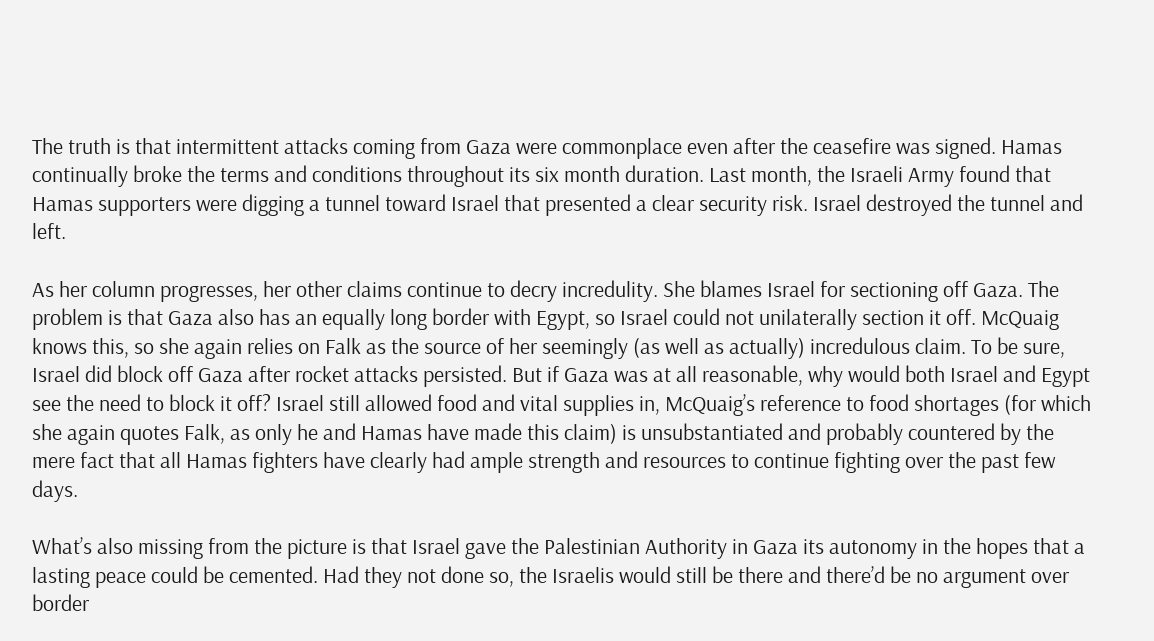The truth is that intermittent attacks coming from Gaza were commonplace even after the ceasefire was signed. Hamas continually broke the terms and conditions throughout its six month duration. Last month, the Israeli Army found that Hamas supporters were digging a tunnel toward Israel that presented a clear security risk. Israel destroyed the tunnel and left.

As her column progresses, her other claims continue to decry incredulity. She blames Israel for sectioning off Gaza. The problem is that Gaza also has an equally long border with Egypt, so Israel could not unilaterally section it off. McQuaig knows this, so she again relies on Falk as the source of her seemingly (as well as actually) incredulous claim. To be sure, Israel did block off Gaza after rocket attacks persisted. But if Gaza was at all reasonable, why would both Israel and Egypt see the need to block it off? Israel still allowed food and vital supplies in, McQuaig’s reference to food shortages (for which she again quotes Falk, as only he and Hamas have made this claim) is unsubstantiated and probably countered by the mere fact that all Hamas fighters have clearly had ample strength and resources to continue fighting over the past few days.

What’s also missing from the picture is that Israel gave the Palestinian Authority in Gaza its autonomy in the hopes that a lasting peace could be cemented. Had they not done so, the Israelis would still be there and there’d be no argument over border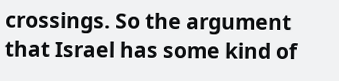crossings. So the argument that Israel has some kind of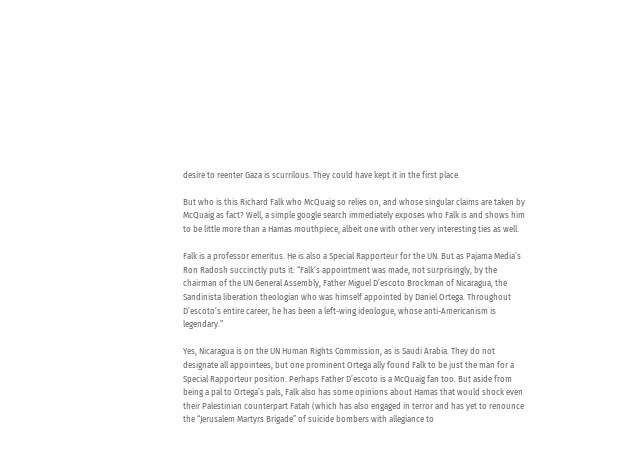desire to reenter Gaza is scurrilous. They could have kept it in the first place.

But who is this Richard Falk who McQuaig so relies on, and whose singular claims are taken by McQuaig as fact? Well, a simple google search immediately exposes who Falk is and shows him to be little more than a Hamas mouthpiece, albeit one with other very interesting ties as well.

Falk is a professor emeritus. He is also a Special Rapporteur for the UN. But as Pajama Media’s Ron Radosh succinctly puts it: “Falk’s appointment was made, not surprisingly, by the chairman of the UN General Assembly, Father Miguel D’escoto Brockman of Nicaragua, the Sandinista liberation theologian who was himself appointed by Daniel Ortega. Throughout D’escoto’s entire career, he has been a left-wing ideologue, whose anti-Americanism is legendary.”

Yes, Nicaragua is on the UN Human Rights Commission, as is Saudi Arabia. They do not designate all appointees, but one prominent Ortega ally found Falk to be just the man for a Special Rapporteur position. Perhaps Father D’escoto is a McQuaig fan too. But aside from being a pal to Ortega’s pals, Falk also has some opinions about Hamas that would shock even their Palestinian counterpart Fatah (which has also engaged in terror and has yet to renounce the “Jerusalem Martyrs Brigade” of suicide bombers with allegiance to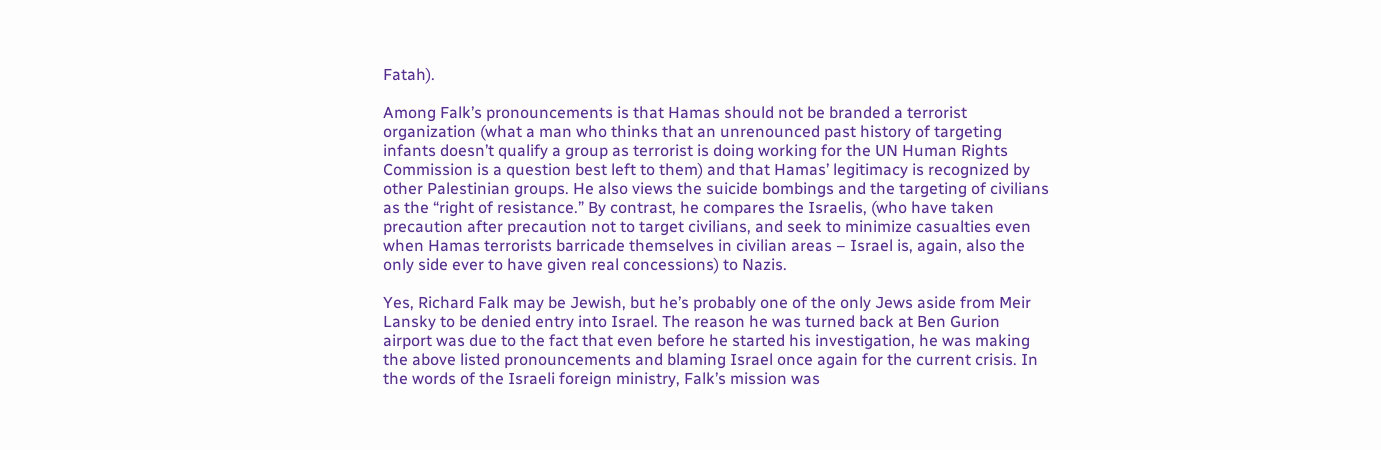Fatah).

Among Falk’s pronouncements is that Hamas should not be branded a terrorist organization (what a man who thinks that an unrenounced past history of targeting infants doesn’t qualify a group as terrorist is doing working for the UN Human Rights Commission is a question best left to them) and that Hamas’ legitimacy is recognized by other Palestinian groups. He also views the suicide bombings and the targeting of civilians as the “right of resistance.” By contrast, he compares the Israelis, (who have taken precaution after precaution not to target civilians, and seek to minimize casualties even when Hamas terrorists barricade themselves in civilian areas – Israel is, again, also the only side ever to have given real concessions) to Nazis.

Yes, Richard Falk may be Jewish, but he’s probably one of the only Jews aside from Meir Lansky to be denied entry into Israel. The reason he was turned back at Ben Gurion airport was due to the fact that even before he started his investigation, he was making the above listed pronouncements and blaming Israel once again for the current crisis. In the words of the Israeli foreign ministry, Falk’s mission was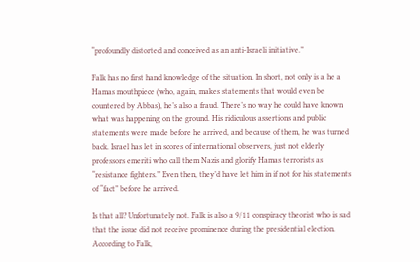“profoundly distorted and conceived as an anti-Israeli initiative.”

Falk has no first hand knowledge of the situation. In short, not only is a he a Hamas mouthpiece (who, again, makes statements that would even be countered by Abbas), he’s also a fraud. There’s no way he could have known what was happening on the ground. His ridiculous assertions and public statements were made before he arrived, and because of them, he was turned back. Israel has let in scores of international observers, just not elderly professors emeriti who call them Nazis and glorify Hamas terrorists as “resistance fighters.” Even then, they’d have let him in if not for his statements of “fact” before he arrived.

Is that all? Unfortunately not. Falk is also a 9/11 conspiracy theorist who is sad that the issue did not receive prominence during the presidential election. According to Falk,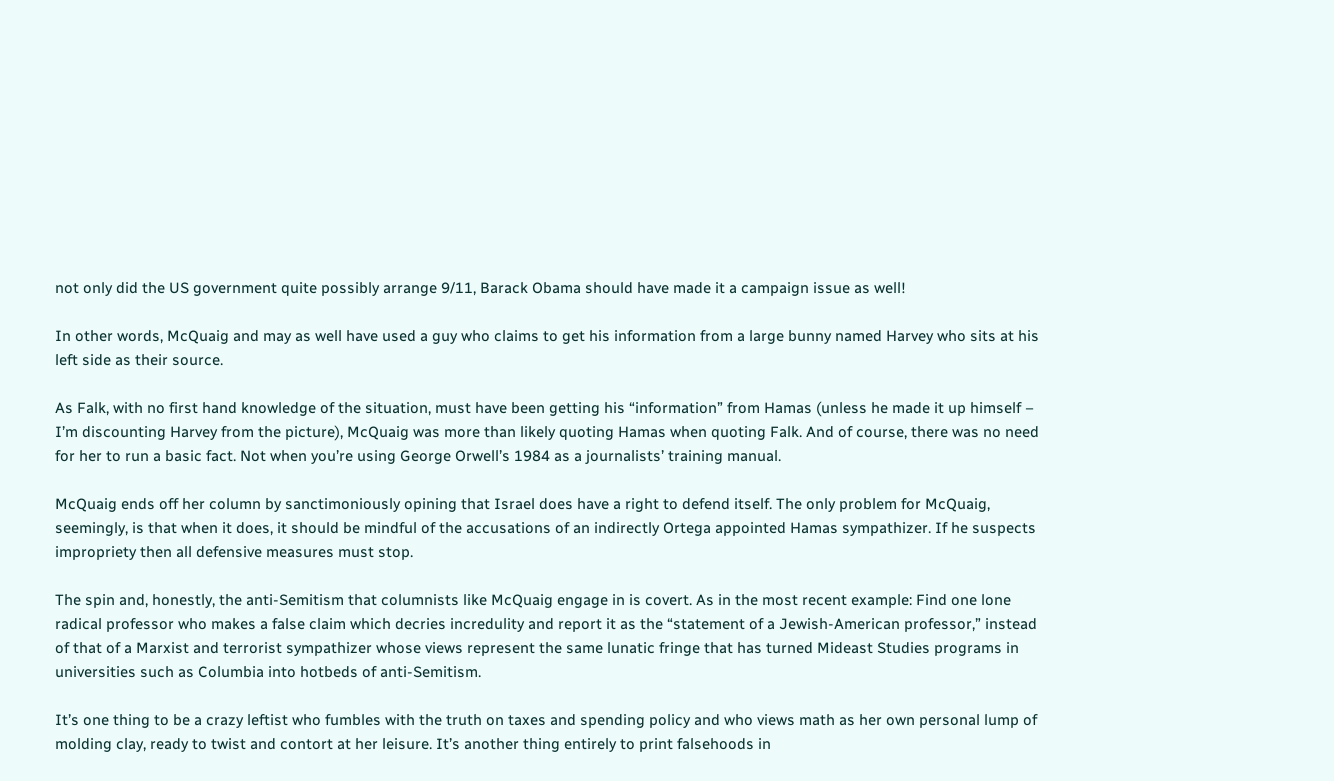not only did the US government quite possibly arrange 9/11, Barack Obama should have made it a campaign issue as well!

In other words, McQuaig and may as well have used a guy who claims to get his information from a large bunny named Harvey who sits at his left side as their source.

As Falk, with no first hand knowledge of the situation, must have been getting his “information” from Hamas (unless he made it up himself – I’m discounting Harvey from the picture), McQuaig was more than likely quoting Hamas when quoting Falk. And of course, there was no need for her to run a basic fact. Not when you’re using George Orwell’s 1984 as a journalists’ training manual.

McQuaig ends off her column by sanctimoniously opining that Israel does have a right to defend itself. The only problem for McQuaig, seemingly, is that when it does, it should be mindful of the accusations of an indirectly Ortega appointed Hamas sympathizer. If he suspects impropriety then all defensive measures must stop.

The spin and, honestly, the anti-Semitism that columnists like McQuaig engage in is covert. As in the most recent example: Find one lone radical professor who makes a false claim which decries incredulity and report it as the “statement of a Jewish-American professor,” instead of that of a Marxist and terrorist sympathizer whose views represent the same lunatic fringe that has turned Mideast Studies programs in universities such as Columbia into hotbeds of anti-Semitism.

It’s one thing to be a crazy leftist who fumbles with the truth on taxes and spending policy and who views math as her own personal lump of molding clay, ready to twist and contort at her leisure. It’s another thing entirely to print falsehoods in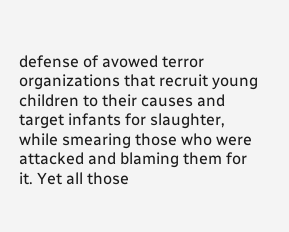defense of avowed terror organizations that recruit young children to their causes and target infants for slaughter, while smearing those who were attacked and blaming them for it. Yet all those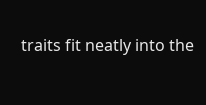traits fit neatly into the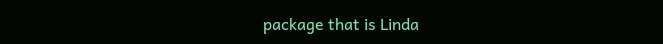package that is Linda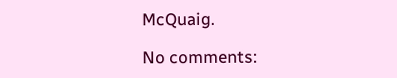McQuaig.

No comments: